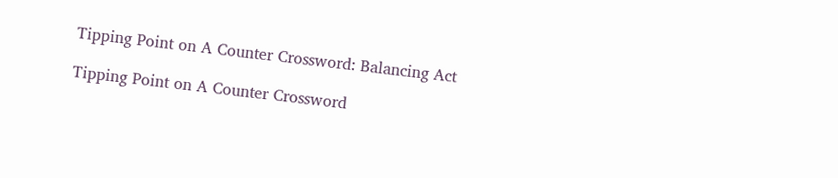Tipping Point on A Counter Crossword: Balancing Act

Tipping Point on A Counter Crossword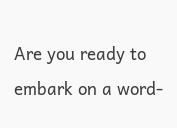Are you ready to embark on a word-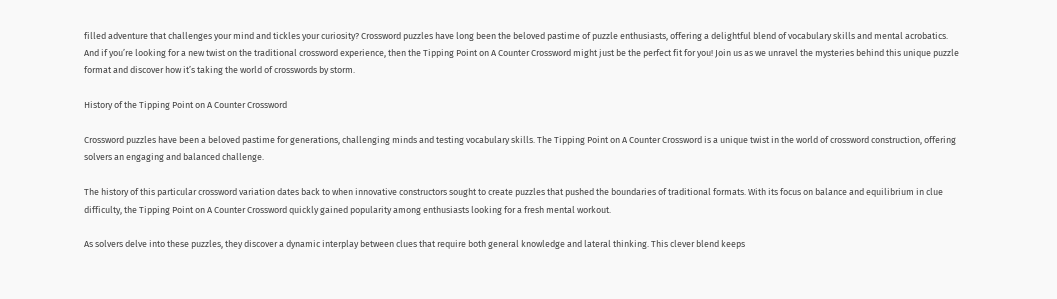filled adventure that challenges your mind and tickles your curiosity? Crossword puzzles have long been the beloved pastime of puzzle enthusiasts, offering a delightful blend of vocabulary skills and mental acrobatics. And if you’re looking for a new twist on the traditional crossword experience, then the Tipping Point on A Counter Crossword might just be the perfect fit for you! Join us as we unravel the mysteries behind this unique puzzle format and discover how it’s taking the world of crosswords by storm.

History of the Tipping Point on A Counter Crossword

Crossword puzzles have been a beloved pastime for generations, challenging minds and testing vocabulary skills. The Tipping Point on A Counter Crossword is a unique twist in the world of crossword construction, offering solvers an engaging and balanced challenge.

The history of this particular crossword variation dates back to when innovative constructors sought to create puzzles that pushed the boundaries of traditional formats. With its focus on balance and equilibrium in clue difficulty, the Tipping Point on A Counter Crossword quickly gained popularity among enthusiasts looking for a fresh mental workout.

As solvers delve into these puzzles, they discover a dynamic interplay between clues that require both general knowledge and lateral thinking. This clever blend keeps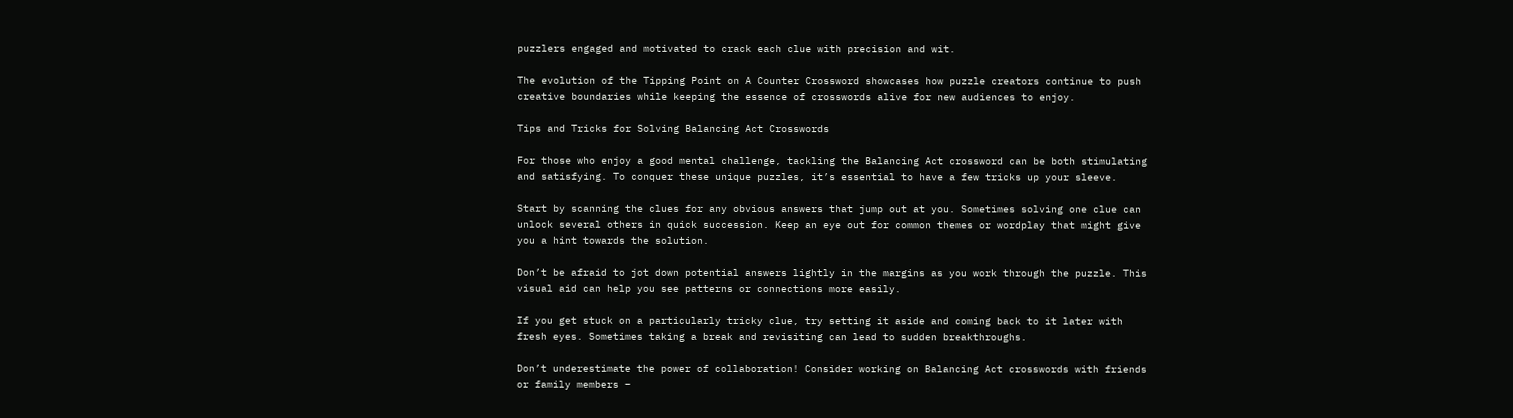puzzlers engaged and motivated to crack each clue with precision and wit.

The evolution of the Tipping Point on A Counter Crossword showcases how puzzle creators continue to push creative boundaries while keeping the essence of crosswords alive for new audiences to enjoy.

Tips and Tricks for Solving Balancing Act Crosswords

For those who enjoy a good mental challenge, tackling the Balancing Act crossword can be both stimulating and satisfying. To conquer these unique puzzles, it’s essential to have a few tricks up your sleeve.

Start by scanning the clues for any obvious answers that jump out at you. Sometimes solving one clue can unlock several others in quick succession. Keep an eye out for common themes or wordplay that might give you a hint towards the solution.

Don’t be afraid to jot down potential answers lightly in the margins as you work through the puzzle. This visual aid can help you see patterns or connections more easily.

If you get stuck on a particularly tricky clue, try setting it aside and coming back to it later with fresh eyes. Sometimes taking a break and revisiting can lead to sudden breakthroughs.

Don’t underestimate the power of collaboration! Consider working on Balancing Act crosswords with friends or family members –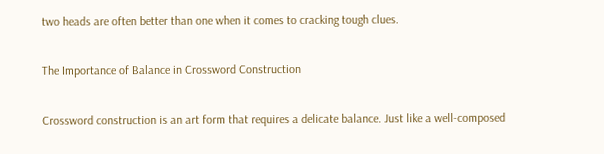two heads are often better than one when it comes to cracking tough clues.

The Importance of Balance in Crossword Construction

Crossword construction is an art form that requires a delicate balance. Just like a well-composed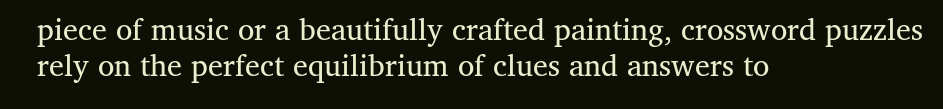piece of music or a beautifully crafted painting, crossword puzzles rely on the perfect equilibrium of clues and answers to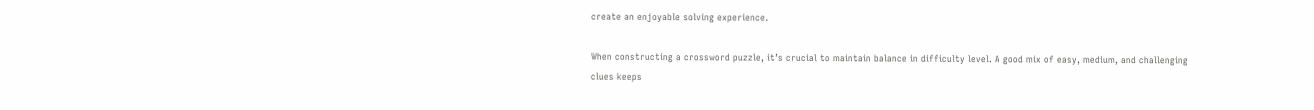create an enjoyable solving experience.

When constructing a crossword puzzle, it’s crucial to maintain balance in difficulty level. A good mix of easy, medium, and challenging clues keeps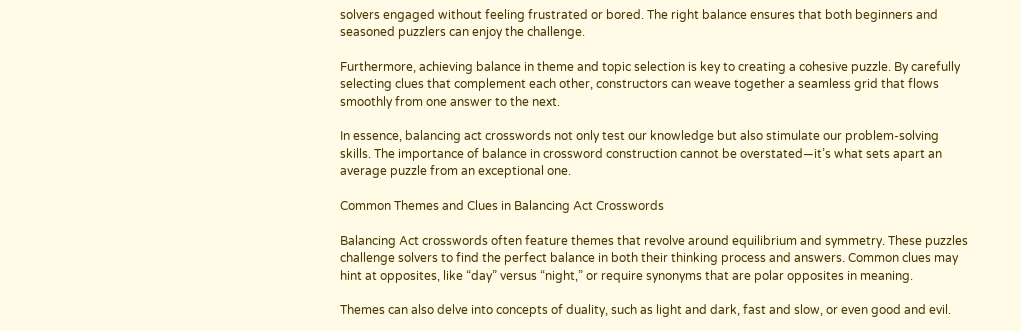solvers engaged without feeling frustrated or bored. The right balance ensures that both beginners and seasoned puzzlers can enjoy the challenge.

Furthermore, achieving balance in theme and topic selection is key to creating a cohesive puzzle. By carefully selecting clues that complement each other, constructors can weave together a seamless grid that flows smoothly from one answer to the next.

In essence, balancing act crosswords not only test our knowledge but also stimulate our problem-solving skills. The importance of balance in crossword construction cannot be overstated—it’s what sets apart an average puzzle from an exceptional one.

Common Themes and Clues in Balancing Act Crosswords

Balancing Act crosswords often feature themes that revolve around equilibrium and symmetry. These puzzles challenge solvers to find the perfect balance in both their thinking process and answers. Common clues may hint at opposites, like “day” versus “night,” or require synonyms that are polar opposites in meaning.

Themes can also delve into concepts of duality, such as light and dark, fast and slow, or even good and evil.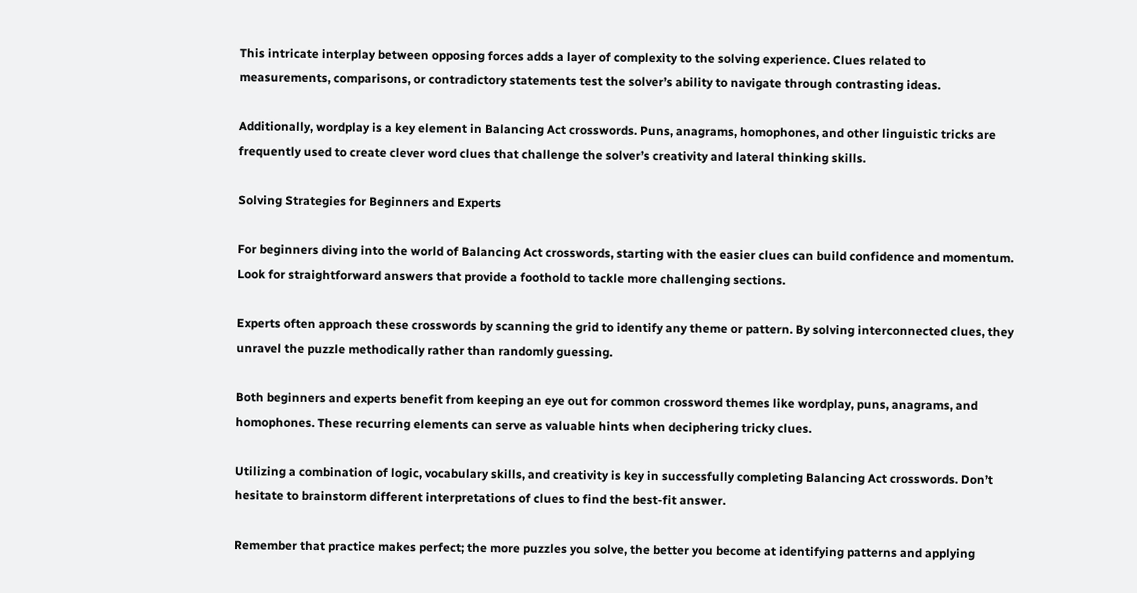This intricate interplay between opposing forces adds a layer of complexity to the solving experience. Clues related to measurements, comparisons, or contradictory statements test the solver’s ability to navigate through contrasting ideas.

Additionally, wordplay is a key element in Balancing Act crosswords. Puns, anagrams, homophones, and other linguistic tricks are frequently used to create clever word clues that challenge the solver’s creativity and lateral thinking skills.

Solving Strategies for Beginners and Experts

For beginners diving into the world of Balancing Act crosswords, starting with the easier clues can build confidence and momentum. Look for straightforward answers that provide a foothold to tackle more challenging sections.

Experts often approach these crosswords by scanning the grid to identify any theme or pattern. By solving interconnected clues, they unravel the puzzle methodically rather than randomly guessing.

Both beginners and experts benefit from keeping an eye out for common crossword themes like wordplay, puns, anagrams, and homophones. These recurring elements can serve as valuable hints when deciphering tricky clues.

Utilizing a combination of logic, vocabulary skills, and creativity is key in successfully completing Balancing Act crosswords. Don’t hesitate to brainstorm different interpretations of clues to find the best-fit answer.

Remember that practice makes perfect; the more puzzles you solve, the better you become at identifying patterns and applying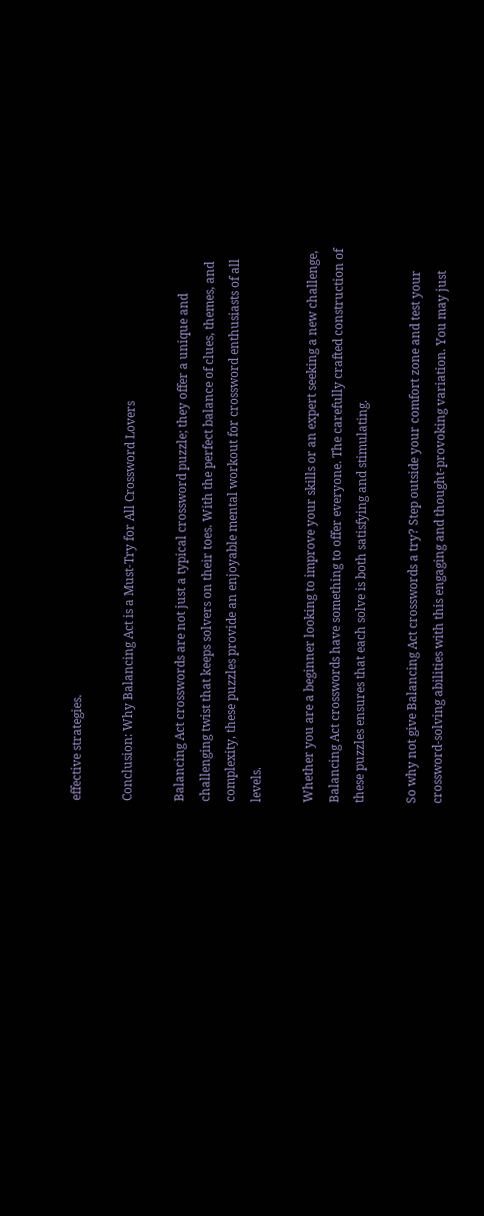effective strategies.

Conclusion: Why Balancing Act is a Must-Try for All Crossword Lovers

Balancing Act crosswords are not just a typical crossword puzzle; they offer a unique and challenging twist that keeps solvers on their toes. With the perfect balance of clues, themes, and complexity, these puzzles provide an enjoyable mental workout for crossword enthusiasts of all levels.

Whether you are a beginner looking to improve your skills or an expert seeking a new challenge, Balancing Act crosswords have something to offer everyone. The carefully crafted construction of these puzzles ensures that each solve is both satisfying and stimulating.

So why not give Balancing Act crosswords a try? Step outside your comfort zone and test your crossword-solving abilities with this engaging and thought-provoking variation. You may just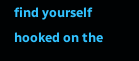find yourself hooked on the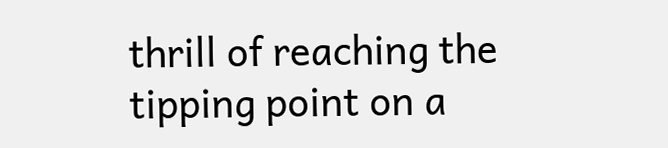thrill of reaching the tipping point on a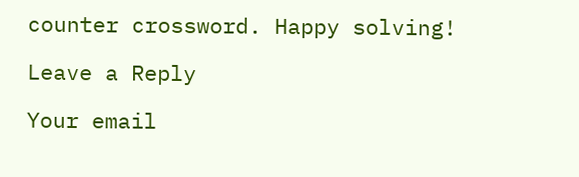counter crossword. Happy solving!

Leave a Reply

Your email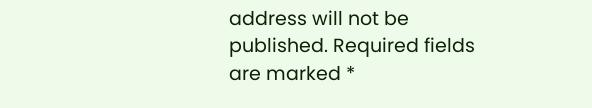address will not be published. Required fields are marked *